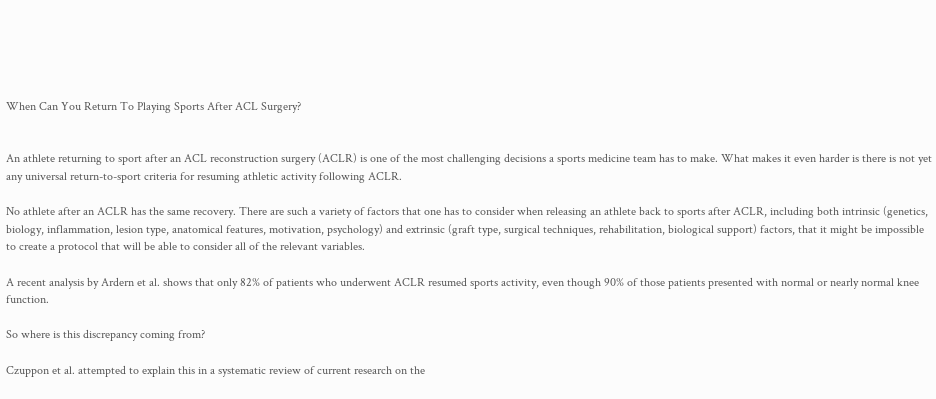When Can You Return To Playing Sports After ACL Surgery?


An athlete returning to sport after an ACL reconstruction surgery (ACLR) is one of the most challenging decisions a sports medicine team has to make. What makes it even harder is there is not yet any universal return-to-sport criteria for resuming athletic activity following ACLR.

No athlete after an ACLR has the same recovery. There are such a variety of factors that one has to consider when releasing an athlete back to sports after ACLR, including both intrinsic (genetics, biology, inflammation, lesion type, anatomical features, motivation, psychology) and extrinsic (graft type, surgical techniques, rehabilitation, biological support) factors, that it might be impossible to create a protocol that will be able to consider all of the relevant variables.

A recent analysis by Ardern et al. shows that only 82% of patients who underwent ACLR resumed sports activity, even though 90% of those patients presented with normal or nearly normal knee function.

So where is this discrepancy coming from?

Czuppon et al. attempted to explain this in a systematic review of current research on the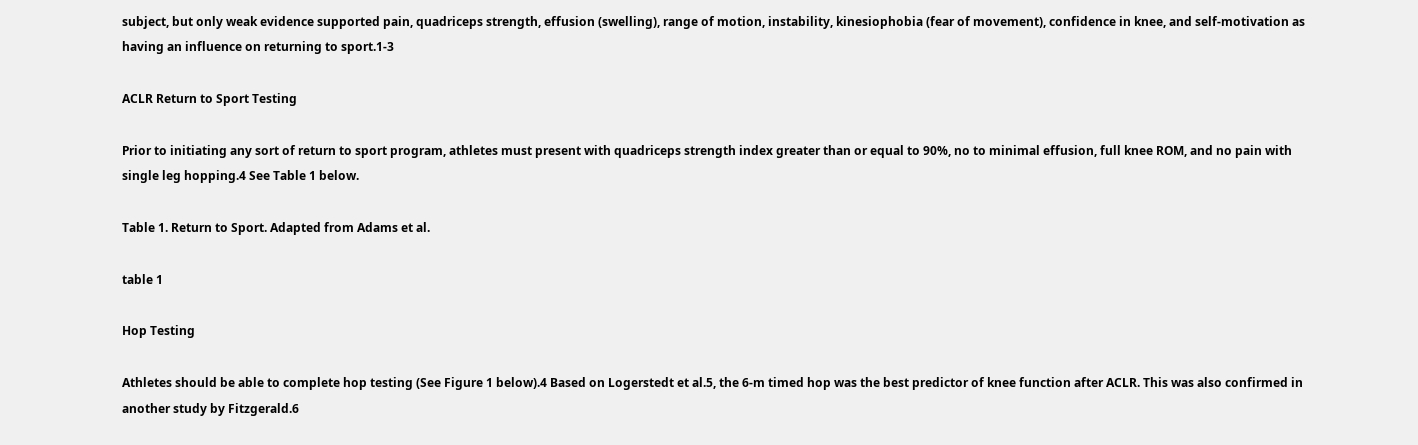subject, but only weak evidence supported pain, quadriceps strength, effusion (swelling), range of motion, instability, kinesiophobia (fear of movement), confidence in knee, and self-motivation as having an influence on returning to sport.1-3

ACLR Return to Sport Testing

Prior to initiating any sort of return to sport program, athletes must present with quadriceps strength index greater than or equal to 90%, no to minimal effusion, full knee ROM, and no pain with single leg hopping.4 See Table 1 below.

Table 1. Return to Sport. Adapted from Adams et al.

table 1

Hop Testing

Athletes should be able to complete hop testing (See Figure 1 below).4 Based on Logerstedt et al.5, the 6-m timed hop was the best predictor of knee function after ACLR. This was also confirmed in another study by Fitzgerald.6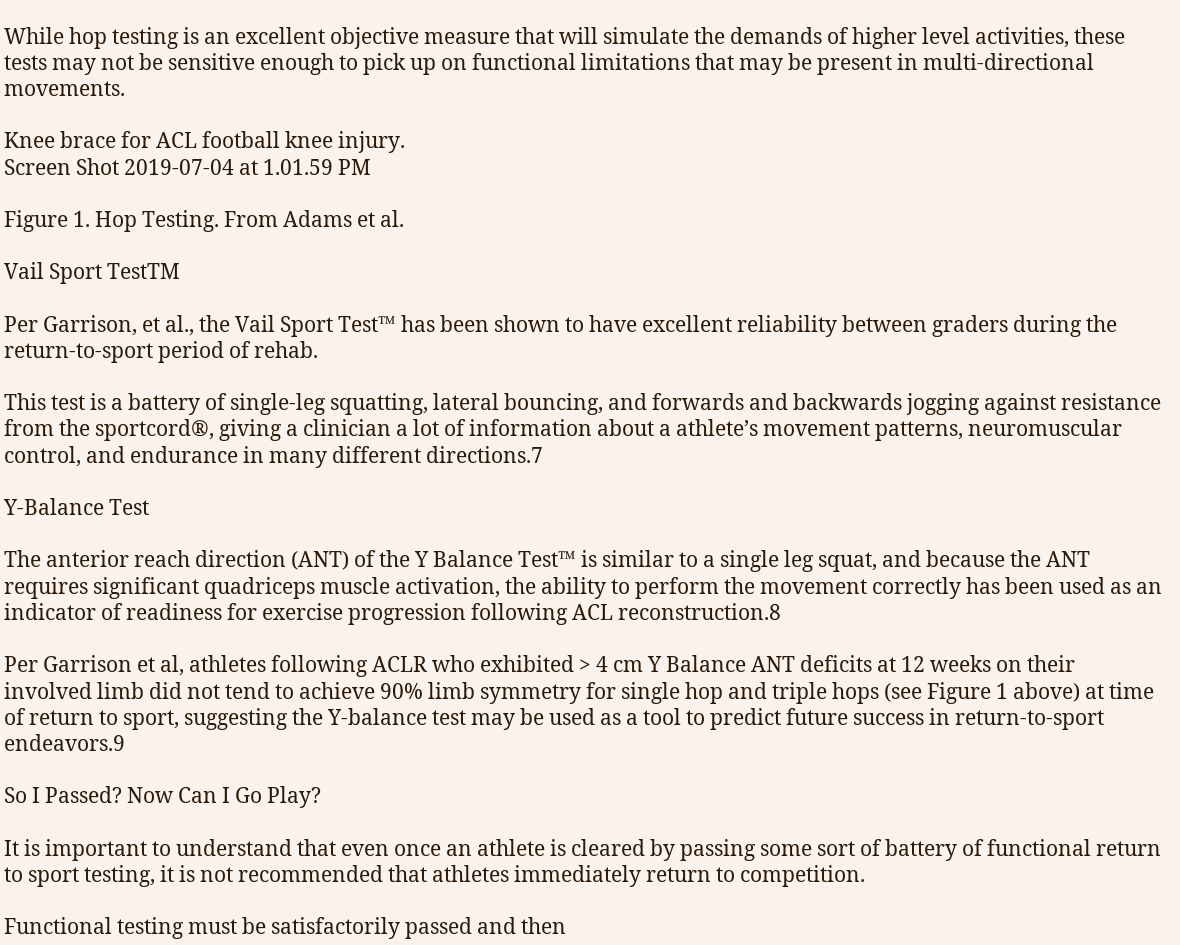While hop testing is an excellent objective measure that will simulate the demands of higher level activities, these tests may not be sensitive enough to pick up on functional limitations that may be present in multi-directional movements.

Knee brace for ACL football knee injury.
Screen Shot 2019-07-04 at 1.01.59 PM

Figure 1. Hop Testing. From Adams et al.

Vail Sport TestTM

Per Garrison, et al., the Vail Sport Test™ has been shown to have excellent reliability between graders during the return-to-sport period of rehab.

This test is a battery of single-leg squatting, lateral bouncing, and forwards and backwards jogging against resistance from the sportcord®, giving a clinician a lot of information about a athlete’s movement patterns, neuromuscular control, and endurance in many different directions.7

Y-Balance Test

The anterior reach direction (ANT) of the Y Balance Test™ is similar to a single leg squat, and because the ANT requires significant quadriceps muscle activation, the ability to perform the movement correctly has been used as an indicator of readiness for exercise progression following ACL reconstruction.8

Per Garrison et al, athletes following ACLR who exhibited > 4 cm Y Balance ANT deficits at 12 weeks on their involved limb did not tend to achieve 90% limb symmetry for single hop and triple hops (see Figure 1 above) at time of return to sport, suggesting the Y-balance test may be used as a tool to predict future success in return-to-sport endeavors.9

So I Passed? Now Can I Go Play?

It is important to understand that even once an athlete is cleared by passing some sort of battery of functional return to sport testing, it is not recommended that athletes immediately return to competition.

Functional testing must be satisfactorily passed and then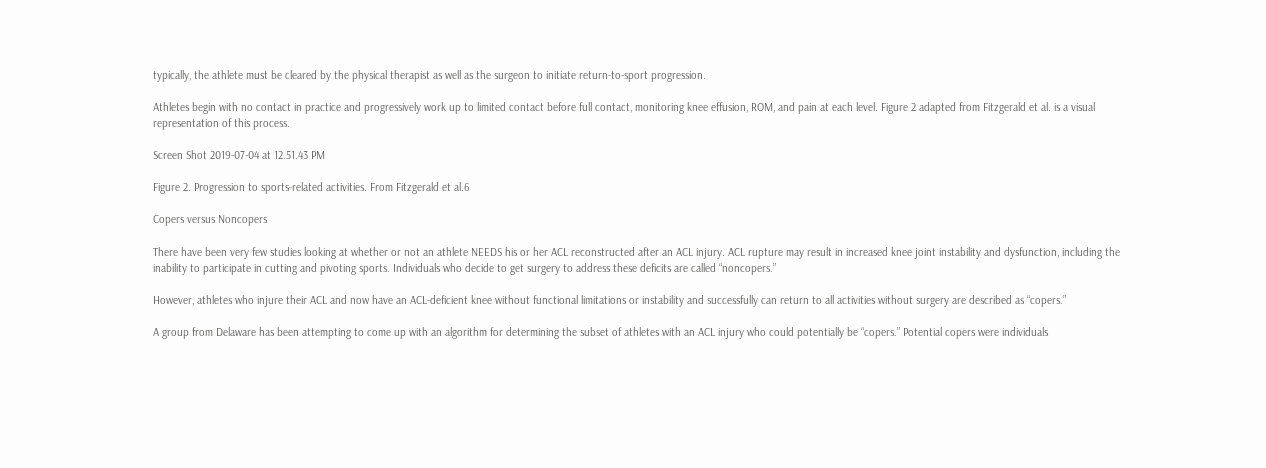typically, the athlete must be cleared by the physical therapist as well as the surgeon to initiate return-to-sport progression.

Athletes begin with no contact in practice and progressively work up to limited contact before full contact, monitoring knee effusion, ROM, and pain at each level. Figure 2 adapted from Fitzgerald et al. is a visual representation of this process.

Screen Shot 2019-07-04 at 12.51.43 PM

Figure 2. Progression to sports-related activities. From Fitzgerald et al.6

Copers versus Noncopers

There have been very few studies looking at whether or not an athlete NEEDS his or her ACL reconstructed after an ACL injury. ACL rupture may result in increased knee joint instability and dysfunction, including the inability to participate in cutting and pivoting sports. Individuals who decide to get surgery to address these deficits are called “noncopers.”

However, athletes who injure their ACL and now have an ACL-deficient knee without functional limitations or instability and successfully can return to all activities without surgery are described as “copers.”

A group from Delaware has been attempting to come up with an algorithm for determining the subset of athletes with an ACL injury who could potentially be “copers.” Potential copers were individuals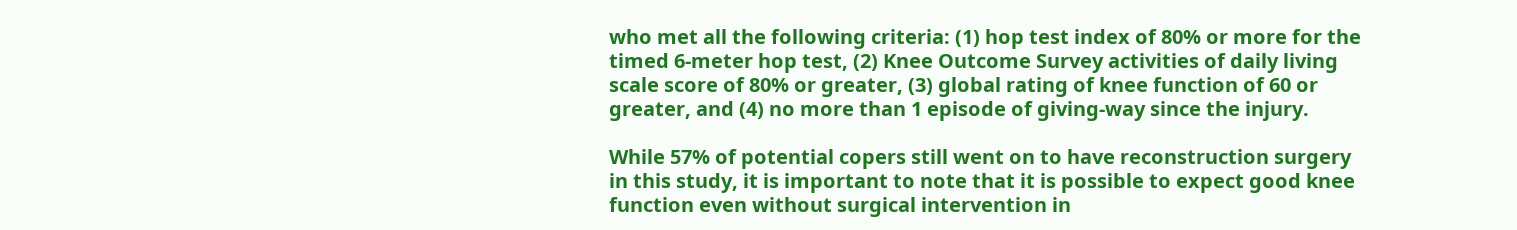who met all the following criteria: (1) hop test index of 80% or more for the timed 6-meter hop test, (2) Knee Outcome Survey activities of daily living scale score of 80% or greater, (3) global rating of knee function of 60 or greater, and (4) no more than 1 episode of giving-way since the injury.

While 57% of potential copers still went on to have reconstruction surgery in this study, it is important to note that it is possible to expect good knee function even without surgical intervention in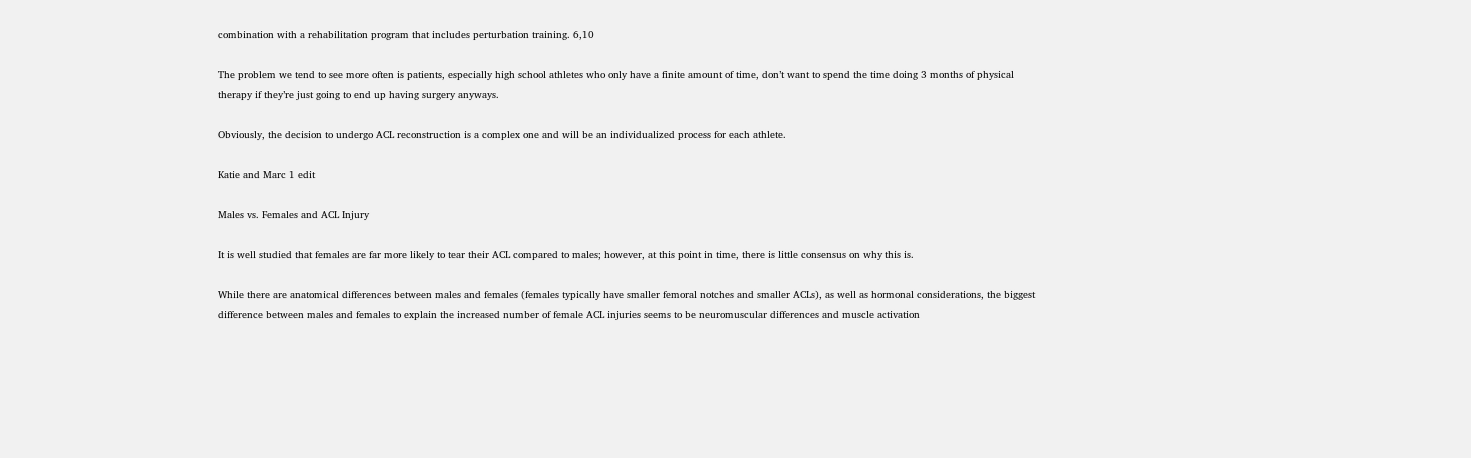combination with a rehabilitation program that includes perturbation training. 6,10

The problem we tend to see more often is patients, especially high school athletes who only have a finite amount of time, don’t want to spend the time doing 3 months of physical therapy if they’re just going to end up having surgery anyways.

Obviously, the decision to undergo ACL reconstruction is a complex one and will be an individualized process for each athlete.

Katie and Marc 1 edit

Males vs. Females and ACL Injury

It is well studied that females are far more likely to tear their ACL compared to males; however, at this point in time, there is little consensus on why this is.

While there are anatomical differences between males and females (females typically have smaller femoral notches and smaller ACLs), as well as hormonal considerations, the biggest difference between males and females to explain the increased number of female ACL injuries seems to be neuromuscular differences and muscle activation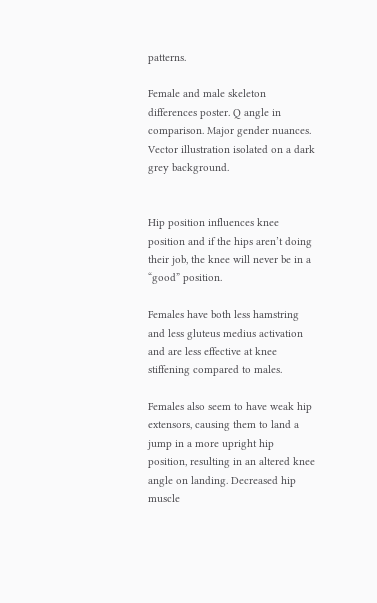patterns.

Female and male skeleton differences poster. Q angle in comparison. Major gender nuances. Vector illustration isolated on a dark grey background.


Hip position influences knee position and if the hips aren’t doing their job, the knee will never be in a “good” position.

Females have both less hamstring and less gluteus medius activation and are less effective at knee stiffening compared to males.

Females also seem to have weak hip extensors, causing them to land a jump in a more upright hip position, resulting in an altered knee angle on landing. Decreased hip muscle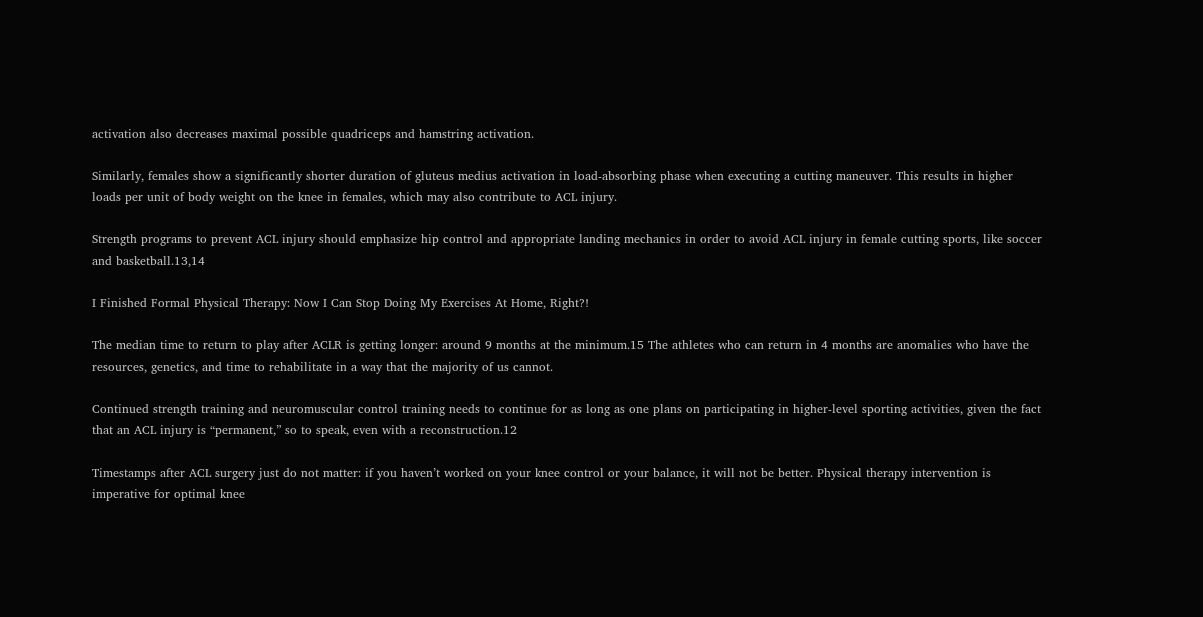activation also decreases maximal possible quadriceps and hamstring activation.

Similarly, females show a significantly shorter duration of gluteus medius activation in load-absorbing phase when executing a cutting maneuver. This results in higher loads per unit of body weight on the knee in females, which may also contribute to ACL injury.

Strength programs to prevent ACL injury should emphasize hip control and appropriate landing mechanics in order to avoid ACL injury in female cutting sports, like soccer and basketball.13,14

I Finished Formal Physical Therapy: Now I Can Stop Doing My Exercises At Home, Right?!

The median time to return to play after ACLR is getting longer: around 9 months at the minimum.15 The athletes who can return in 4 months are anomalies who have the resources, genetics, and time to rehabilitate in a way that the majority of us cannot.

Continued strength training and neuromuscular control training needs to continue for as long as one plans on participating in higher-level sporting activities, given the fact that an ACL injury is “permanent,” so to speak, even with a reconstruction.12

Timestamps after ACL surgery just do not matter: if you haven’t worked on your knee control or your balance, it will not be better. Physical therapy intervention is imperative for optimal knee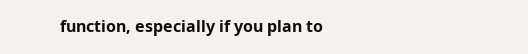function, especially if you plan to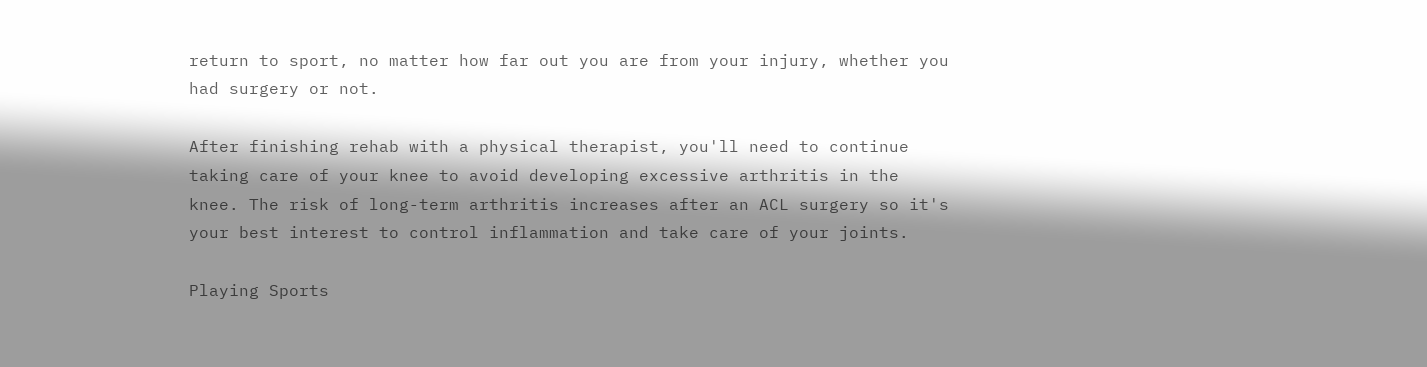return to sport, no matter how far out you are from your injury, whether you had surgery or not.

After finishing rehab with a physical therapist, you'll need to continue taking care of your knee to avoid developing excessive arthritis in the knee. The risk of long-term arthritis increases after an ACL surgery so it's your best interest to control inflammation and take care of your joints.

Playing Sports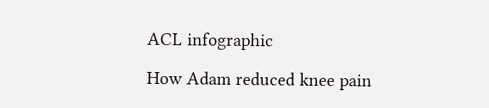ACL infographic

How Adam reduced knee pain